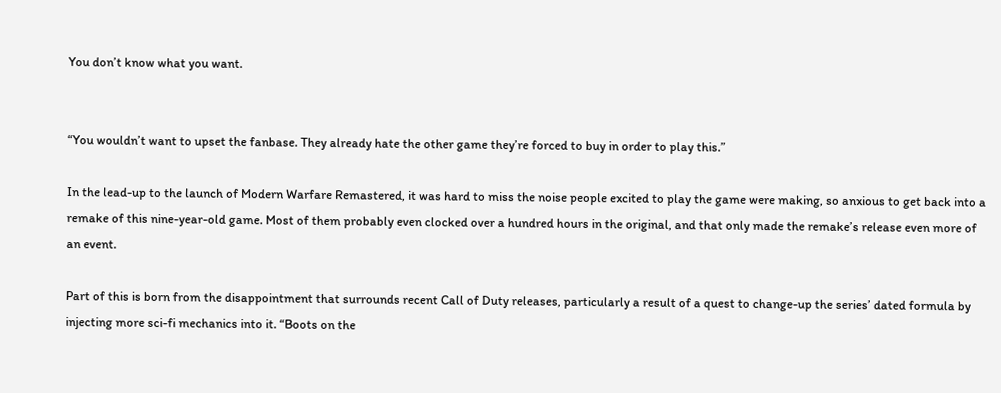You don’t know what you want.


“You wouldn’t want to upset the fanbase. They already hate the other game they’re forced to buy in order to play this.”

In the lead-up to the launch of Modern Warfare Remastered, it was hard to miss the noise people excited to play the game were making, so anxious to get back into a remake of this nine-year-old game. Most of them probably even clocked over a hundred hours in the original, and that only made the remake’s release even more of an event.

Part of this is born from the disappointment that surrounds recent Call of Duty releases, particularly a result of a quest to change-up the series’ dated formula by injecting more sci-fi mechanics into it. “Boots on the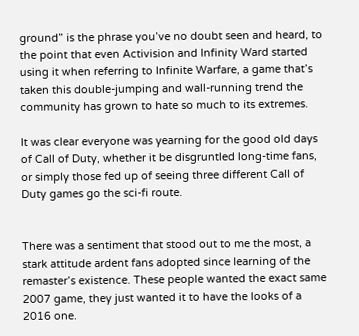ground” is the phrase you’ve no doubt seen and heard, to the point that even Activision and Infinity Ward started using it when referring to Infinite Warfare, a game that’s taken this double-jumping and wall-running trend the community has grown to hate so much to its extremes.

It was clear everyone was yearning for the good old days of Call of Duty, whether it be disgruntled long-time fans, or simply those fed up of seeing three different Call of Duty games go the sci-fi route.


There was a sentiment that stood out to me the most, a stark attitude ardent fans adopted since learning of the remaster’s existence. These people wanted the exact same 2007 game, they just wanted it to have the looks of a 2016 one.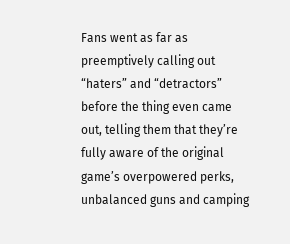Fans went as far as preemptively calling out “haters” and “detractors” before the thing even came out, telling them that they’re fully aware of the original game’s overpowered perks, unbalanced guns and camping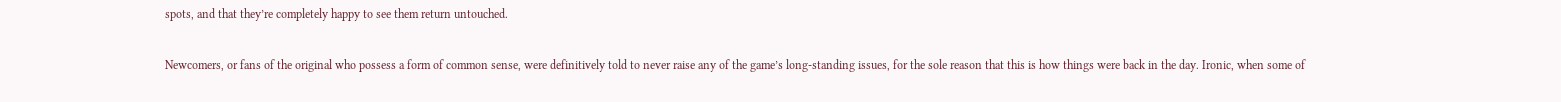spots, and that they’re completely happy to see them return untouched.

Newcomers, or fans of the original who possess a form of common sense, were definitively told to never raise any of the game’s long-standing issues, for the sole reason that this is how things were back in the day. Ironic, when some of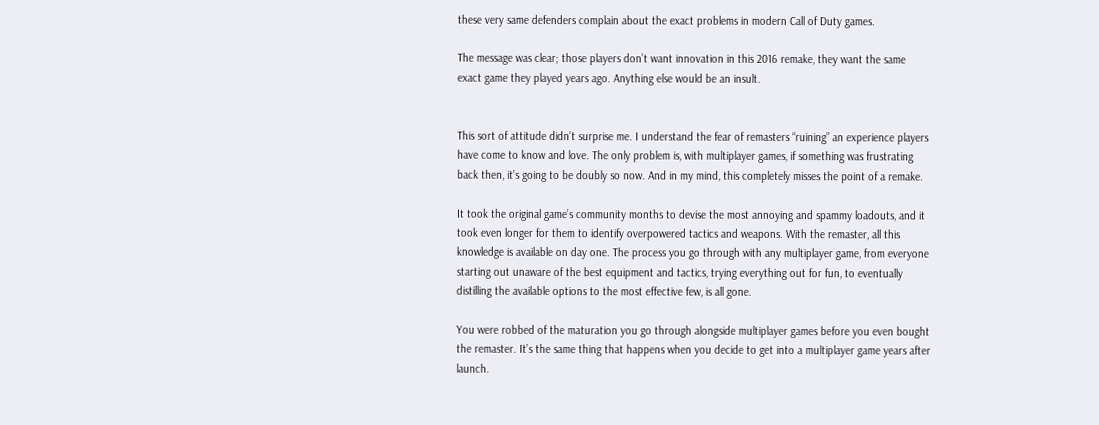these very same defenders complain about the exact problems in modern Call of Duty games.

The message was clear; those players don’t want innovation in this 2016 remake, they want the same exact game they played years ago. Anything else would be an insult.


This sort of attitude didn’t surprise me. I understand the fear of remasters “ruining” an experience players have come to know and love. The only problem is, with multiplayer games, if something was frustrating back then, it’s going to be doubly so now. And in my mind, this completely misses the point of a remake.

It took the original game’s community months to devise the most annoying and spammy loadouts, and it took even longer for them to identify overpowered tactics and weapons. With the remaster, all this knowledge is available on day one. The process you go through with any multiplayer game, from everyone starting out unaware of the best equipment and tactics, trying everything out for fun, to eventually distilling the available options to the most effective few, is all gone.

You were robbed of the maturation you go through alongside multiplayer games before you even bought the remaster. It’s the same thing that happens when you decide to get into a multiplayer game years after launch.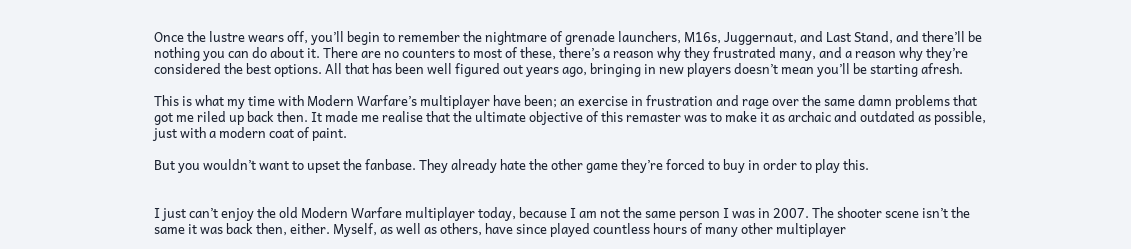Once the lustre wears off, you’ll begin to remember the nightmare of grenade launchers, M16s, Juggernaut, and Last Stand, and there’ll be nothing you can do about it. There are no counters to most of these, there’s a reason why they frustrated many, and a reason why they’re considered the best options. All that has been well figured out years ago, bringing in new players doesn’t mean you’ll be starting afresh.

This is what my time with Modern Warfare’s multiplayer have been; an exercise in frustration and rage over the same damn problems that got me riled up back then. It made me realise that the ultimate objective of this remaster was to make it as archaic and outdated as possible, just with a modern coat of paint.

But you wouldn’t want to upset the fanbase. They already hate the other game they’re forced to buy in order to play this.


I just can’t enjoy the old Modern Warfare multiplayer today, because I am not the same person I was in 2007. The shooter scene isn’t the same it was back then, either. Myself, as well as others, have since played countless hours of many other multiplayer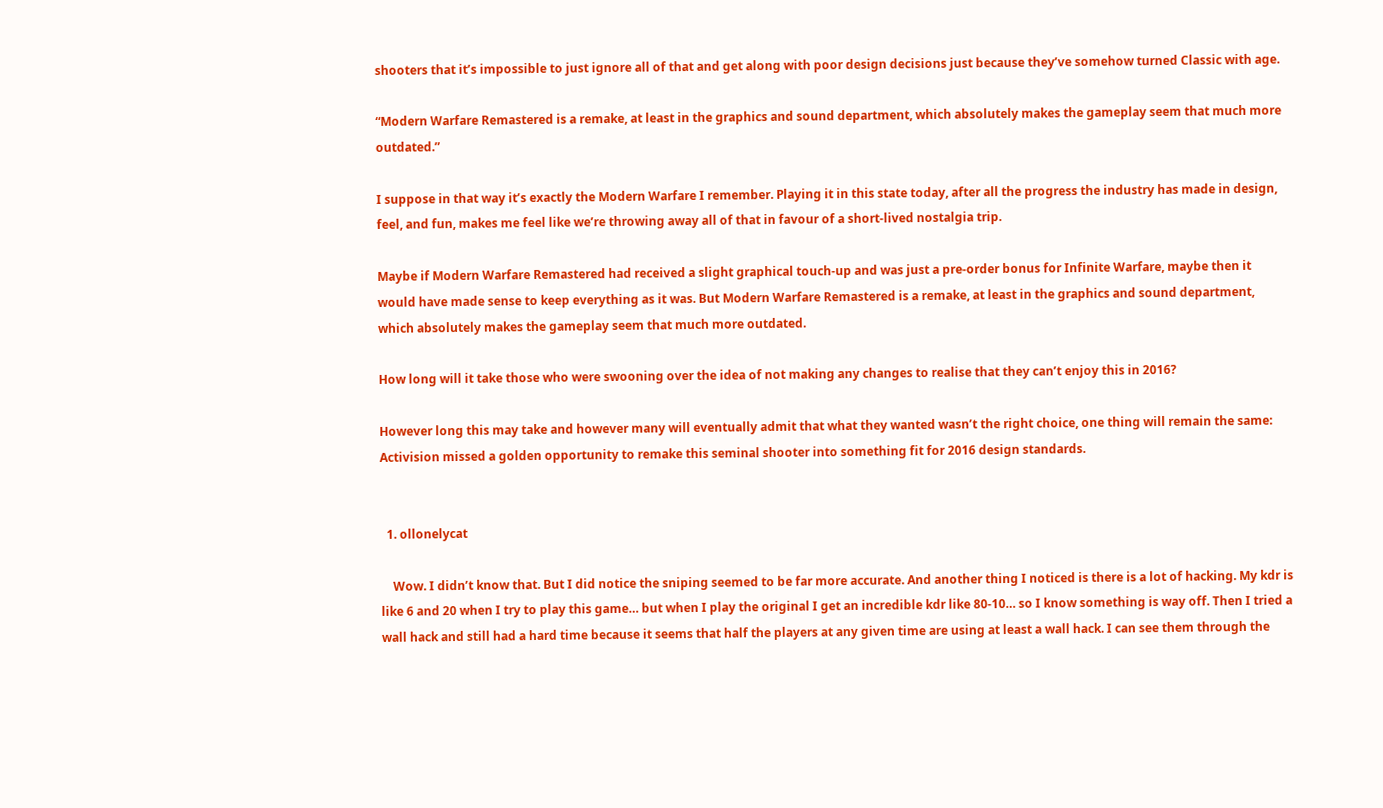shooters that it’s impossible to just ignore all of that and get along with poor design decisions just because they’ve somehow turned Classic with age.

“Modern Warfare Remastered is a remake, at least in the graphics and sound department, which absolutely makes the gameplay seem that much more outdated.”

I suppose in that way it’s exactly the Modern Warfare I remember. Playing it in this state today, after all the progress the industry has made in design, feel, and fun, makes me feel like we’re throwing away all of that in favour of a short-lived nostalgia trip.

Maybe if Modern Warfare Remastered had received a slight graphical touch-up and was just a pre-order bonus for Infinite Warfare, maybe then it would have made sense to keep everything as it was. But Modern Warfare Remastered is a remake, at least in the graphics and sound department, which absolutely makes the gameplay seem that much more outdated.

How long will it take those who were swooning over the idea of not making any changes to realise that they can’t enjoy this in 2016?

However long this may take and however many will eventually admit that what they wanted wasn’t the right choice, one thing will remain the same: Activision missed a golden opportunity to remake this seminal shooter into something fit for 2016 design standards.


  1. ollonelycat

    Wow. I didn’t know that. But I did notice the sniping seemed to be far more accurate. And another thing I noticed is there is a lot of hacking. My kdr is like 6 and 20 when I try to play this game… but when I play the original I get an incredible kdr like 80-10… so I know something is way off. Then I tried a wall hack and still had a hard time because it seems that half the players at any given time are using at least a wall hack. I can see them through the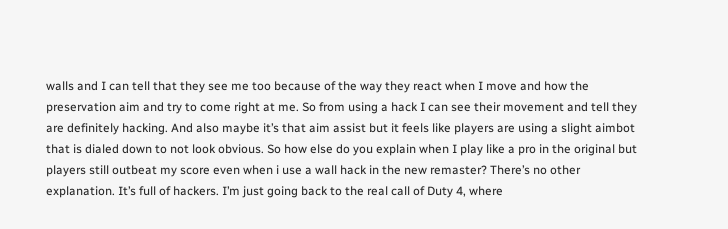walls and I can tell that they see me too because of the way they react when I move and how the preservation aim and try to come right at me. So from using a hack I can see their movement and tell they are definitely hacking. And also maybe it’s that aim assist but it feels like players are using a slight aimbot that is dialed down to not look obvious. So how else do you explain when I play like a pro in the original but players still outbeat my score even when i use a wall hack in the new remaster? There’s no other explanation. It’s full of hackers. I’m just going back to the real call of Duty 4, where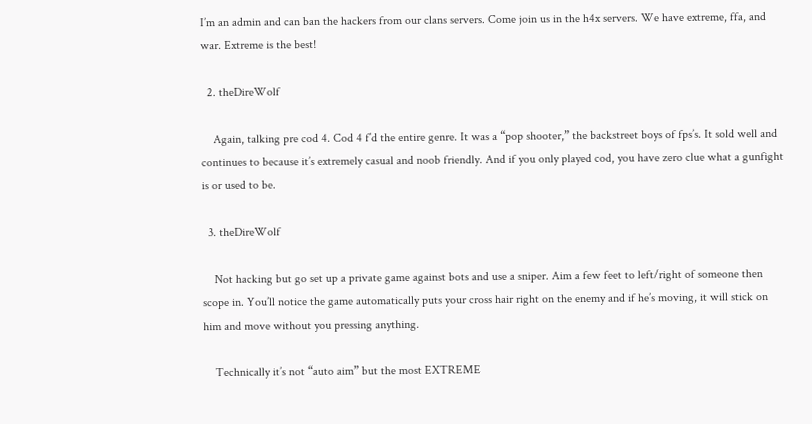I’m an admin and can ban the hackers from our clans servers. Come join us in the h4x servers. We have extreme, ffa, and war. Extreme is the best!

  2. theDireWolf

    Again, talking pre cod 4. Cod 4 f’d the entire genre. It was a “pop shooter,” the backstreet boys of fps’s. It sold well and continues to because it’s extremely casual and noob friendly. And if you only played cod, you have zero clue what a gunfight is or used to be.

  3. theDireWolf

    Not hacking but go set up a private game against bots and use a sniper. Aim a few feet to left/right of someone then scope in. You’ll notice the game automatically puts your cross hair right on the enemy and if he’s moving, it will stick on him and move without you pressing anything.

    Technically it’s not “auto aim” but the most EXTREME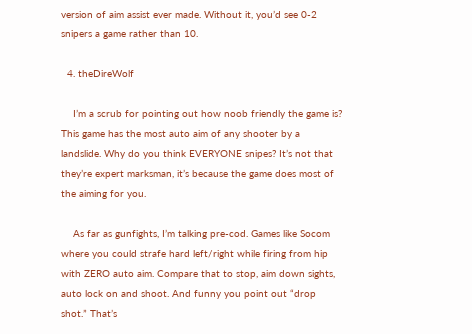version of aim assist ever made. Without it, you’d see 0-2 snipers a game rather than 10.

  4. theDireWolf

    I’m a scrub for pointing out how noob friendly the game is? This game has the most auto aim of any shooter by a landslide. Why do you think EVERYONE snipes? It’s not that they’re expert marksman, it’s because the game does most of the aiming for you.

    As far as gunfights, I’m talking pre-cod. Games like Socom where you could strafe hard left/right while firing from hip with ZERO auto aim. Compare that to stop, aim down sights, auto lock on and shoot. And funny you point out “drop shot.” That’s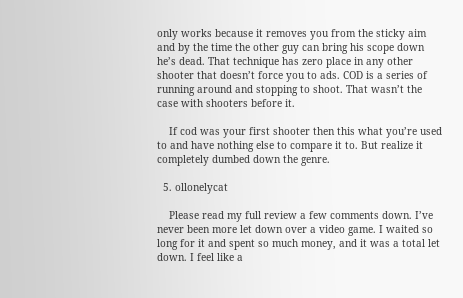only works because it removes you from the sticky aim and by the time the other guy can bring his scope down he’s dead. That technique has zero place in any other shooter that doesn’t force you to ads. COD is a series of running around and stopping to shoot. That wasn’t the case with shooters before it.

    If cod was your first shooter then this what you’re used to and have nothing else to compare it to. But realize it completely dumbed down the genre.

  5. ollonelycat

    Please read my full review a few comments down. I’ve never been more let down over a video game. I waited so long for it and spent so much money, and it was a total let down. I feel like a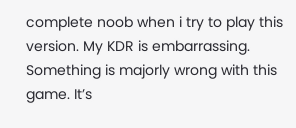complete noob when i try to play this version. My KDR is embarrassing. Something is majorly wrong with this game. It’s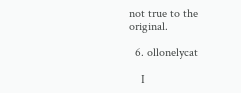not true to the original.

  6. ollonelycat

    I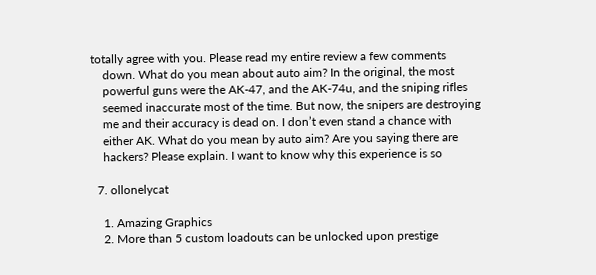totally agree with you. Please read my entire review a few comments
    down. What do you mean about auto aim? In the original, the most
    powerful guns were the AK-47, and the AK-74u, and the sniping rifles
    seemed inaccurate most of the time. But now, the snipers are destroying
    me and their accuracy is dead on. I don’t even stand a chance with
    either AK. What do you mean by auto aim? Are you saying there are
    hackers? Please explain. I want to know why this experience is so

  7. ollonelycat

    1. Amazing Graphics
    2. More than 5 custom loadouts can be unlocked upon prestige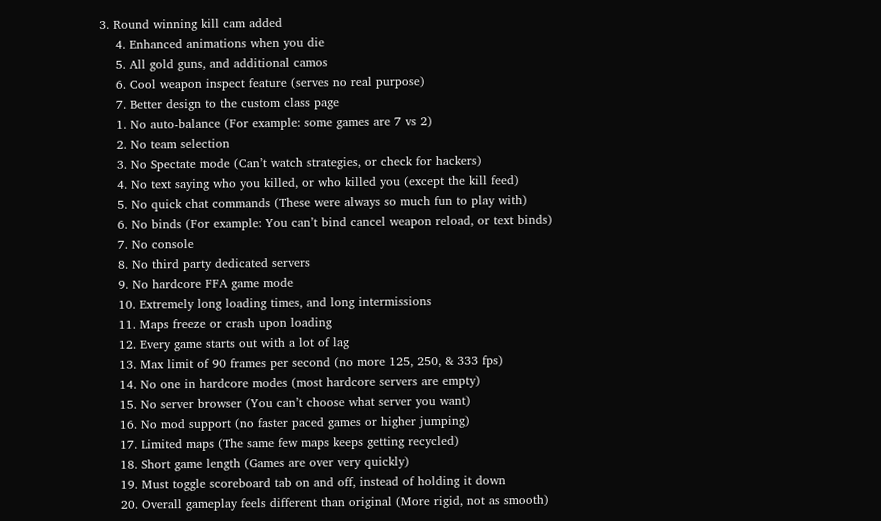3. Round winning kill cam added
    4. Enhanced animations when you die
    5. All gold guns, and additional camos
    6. Cool weapon inspect feature (serves no real purpose)
    7. Better design to the custom class page
    1. No auto-balance (For example: some games are 7 vs 2)
    2. No team selection
    3. No Spectate mode (Can’t watch strategies, or check for hackers)
    4. No text saying who you killed, or who killed you (except the kill feed)
    5. No quick chat commands (These were always so much fun to play with)
    6. No binds (For example: You can’t bind cancel weapon reload, or text binds)
    7. No console
    8. No third party dedicated servers
    9. No hardcore FFA game mode
    10. Extremely long loading times, and long intermissions
    11. Maps freeze or crash upon loading
    12. Every game starts out with a lot of lag
    13. Max limit of 90 frames per second (no more 125, 250, & 333 fps)
    14. No one in hardcore modes (most hardcore servers are empty)
    15. No server browser (You can’t choose what server you want)
    16. No mod support (no faster paced games or higher jumping)
    17. Limited maps (The same few maps keeps getting recycled)
    18. Short game length (Games are over very quickly)
    19. Must toggle scoreboard tab on and off, instead of holding it down
    20. Overall gameplay feels different than original (More rigid, not as smooth)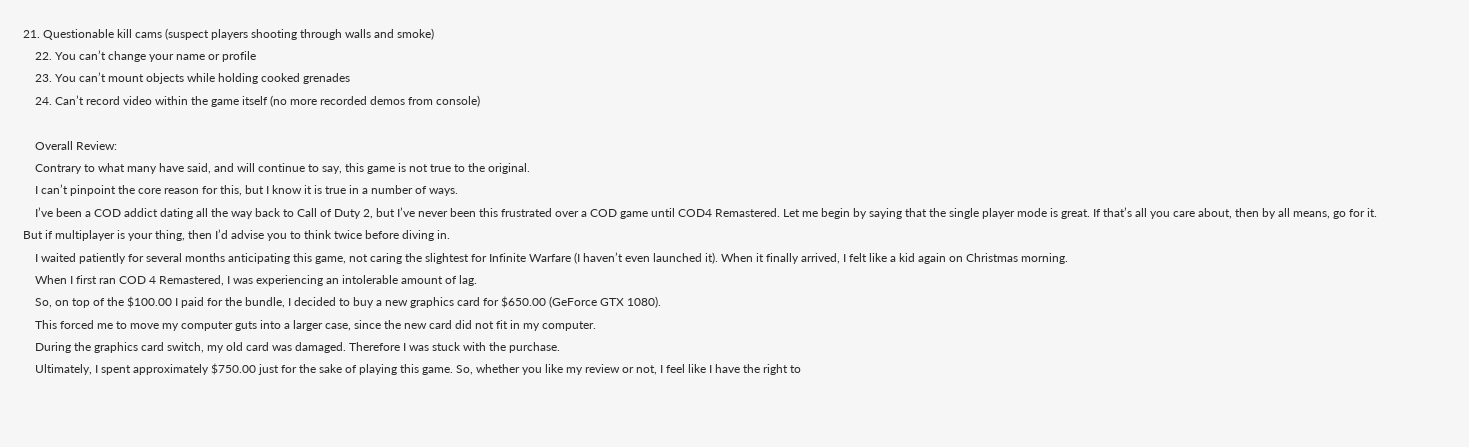21. Questionable kill cams (suspect players shooting through walls and smoke)
    22. You can’t change your name or profile
    23. You can’t mount objects while holding cooked grenades
    24. Can’t record video within the game itself (no more recorded demos from console)

    Overall Review:
    Contrary to what many have said, and will continue to say, this game is not true to the original.
    I can’t pinpoint the core reason for this, but I know it is true in a number of ways.
    I’ve been a COD addict dating all the way back to Call of Duty 2, but I’ve never been this frustrated over a COD game until COD4 Remastered. Let me begin by saying that the single player mode is great. If that’s all you care about, then by all means, go for it. But if multiplayer is your thing, then I’d advise you to think twice before diving in.
    I waited patiently for several months anticipating this game, not caring the slightest for Infinite Warfare (I haven’t even launched it). When it finally arrived, I felt like a kid again on Christmas morning.
    When I first ran COD 4 Remastered, I was experiencing an intolerable amount of lag.
    So, on top of the $100.00 I paid for the bundle, I decided to buy a new graphics card for $650.00 (GeForce GTX 1080).
    This forced me to move my computer guts into a larger case, since the new card did not fit in my computer.
    During the graphics card switch, my old card was damaged. Therefore I was stuck with the purchase.
    Ultimately, I spent approximately $750.00 just for the sake of playing this game. So, whether you like my review or not, I feel like I have the right to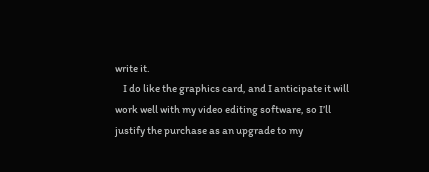write it.
    I do like the graphics card, and I anticipate it will work well with my video editing software, so I’ll justify the purchase as an upgrade to my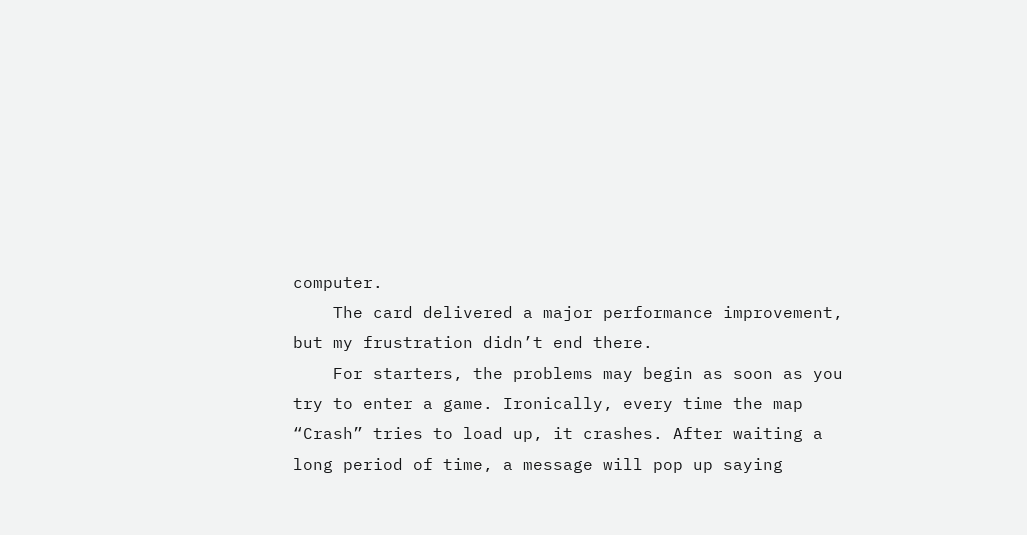computer.
    The card delivered a major performance improvement, but my frustration didn’t end there.
    For starters, the problems may begin as soon as you try to enter a game. Ironically, every time the map “Crash” tries to load up, it crashes. After waiting a long period of time, a message will pop up saying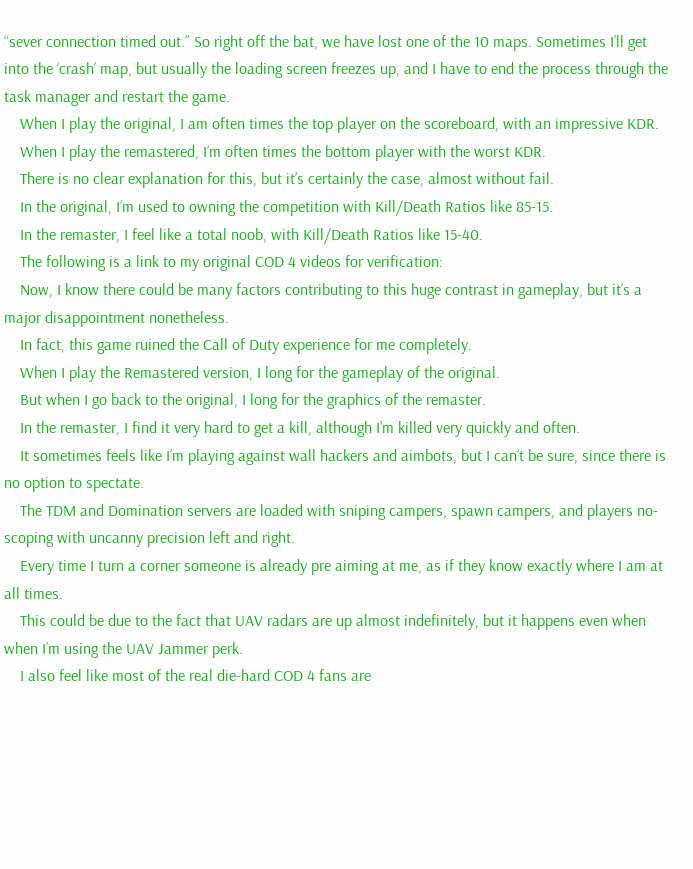“sever connection timed out.” So right off the bat, we have lost one of the 10 maps. Sometimes I’ll get into the ‘crash’ map, but usually the loading screen freezes up, and I have to end the process through the task manager and restart the game.
    When I play the original, I am often times the top player on the scoreboard, with an impressive KDR.
    When I play the remastered, I’m often times the bottom player with the worst KDR.
    There is no clear explanation for this, but it’s certainly the case, almost without fail.
    In the original, I’m used to owning the competition with Kill/Death Ratios like 85-15.
    In the remaster, I feel like a total noob, with Kill/Death Ratios like 15-40.
    The following is a link to my original COD 4 videos for verification:
    Now, I know there could be many factors contributing to this huge contrast in gameplay, but it’s a major disappointment nonetheless.
    In fact, this game ruined the Call of Duty experience for me completely.
    When I play the Remastered version, I long for the gameplay of the original.
    But when I go back to the original, I long for the graphics of the remaster.
    In the remaster, I find it very hard to get a kill, although I’m killed very quickly and often.
    It sometimes feels like I’m playing against wall hackers and aimbots, but I can’t be sure, since there is no option to spectate.
    The TDM and Domination servers are loaded with sniping campers, spawn campers, and players no-scoping with uncanny precision left and right.
    Every time I turn a corner someone is already pre aiming at me, as if they know exactly where I am at all times.
    This could be due to the fact that UAV radars are up almost indefinitely, but it happens even when when I’m using the UAV Jammer perk.
    I also feel like most of the real die-hard COD 4 fans are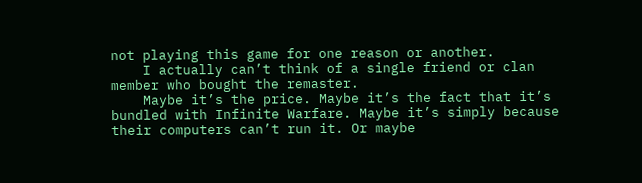not playing this game for one reason or another.
    I actually can’t think of a single friend or clan member who bought the remaster.
    Maybe it’s the price. Maybe it’s the fact that it’s bundled with Infinite Warfare. Maybe it’s simply because their computers can’t run it. Or maybe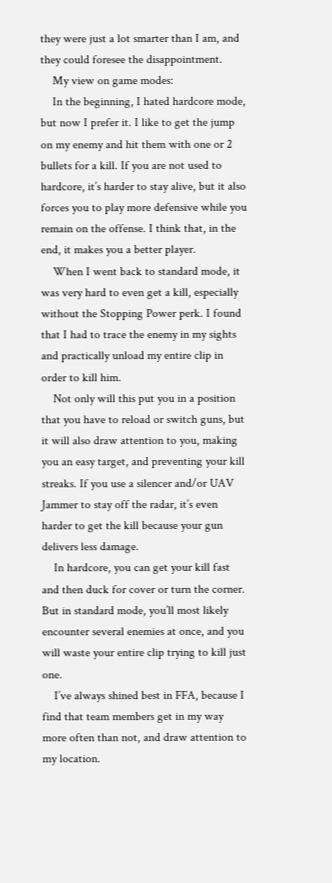they were just a lot smarter than I am, and they could foresee the disappointment.
    My view on game modes:
    In the beginning, I hated hardcore mode, but now I prefer it. I like to get the jump on my enemy and hit them with one or 2 bullets for a kill. If you are not used to hardcore, it’s harder to stay alive, but it also forces you to play more defensive while you remain on the offense. I think that, in the end, it makes you a better player.
    When I went back to standard mode, it was very hard to even get a kill, especially without the Stopping Power perk. I found that I had to trace the enemy in my sights and practically unload my entire clip in order to kill him.
    Not only will this put you in a position that you have to reload or switch guns, but it will also draw attention to you, making you an easy target, and preventing your kill streaks. If you use a silencer and/or UAV Jammer to stay off the radar, it’s even harder to get the kill because your gun delivers less damage.
    In hardcore, you can get your kill fast and then duck for cover or turn the corner. But in standard mode, you’ll most likely encounter several enemies at once, and you will waste your entire clip trying to kill just one.
    I’ve always shined best in FFA, because I find that team members get in my way more often than not, and draw attention to my location.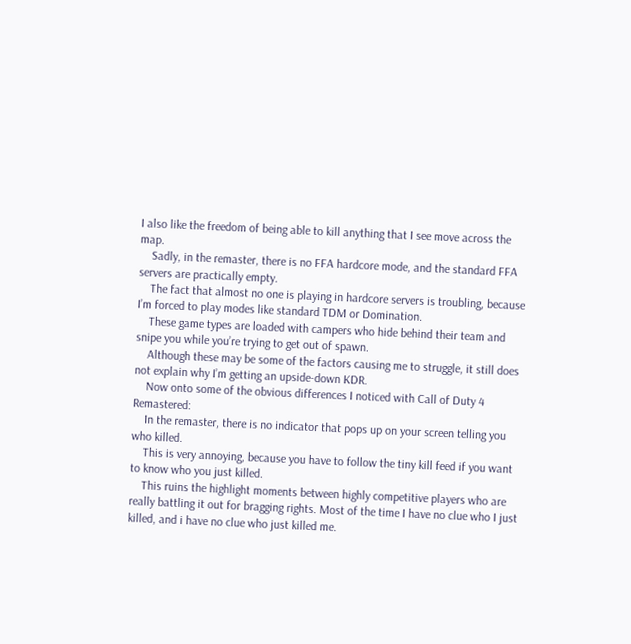I also like the freedom of being able to kill anything that I see move across the map.
    Sadly, in the remaster, there is no FFA hardcore mode, and the standard FFA servers are practically empty.
    The fact that almost no one is playing in hardcore servers is troubling, because I’m forced to play modes like standard TDM or Domination.
    These game types are loaded with campers who hide behind their team and snipe you while you’re trying to get out of spawn.
    Although these may be some of the factors causing me to struggle, it still does not explain why I’m getting an upside-down KDR.
    Now onto some of the obvious differences I noticed with Call of Duty 4 Remastered:
    In the remaster, there is no indicator that pops up on your screen telling you who killed.
    This is very annoying, because you have to follow the tiny kill feed if you want to know who you just killed.
    This ruins the highlight moments between highly competitive players who are really battling it out for bragging rights. Most of the time I have no clue who I just killed, and i have no clue who just killed me.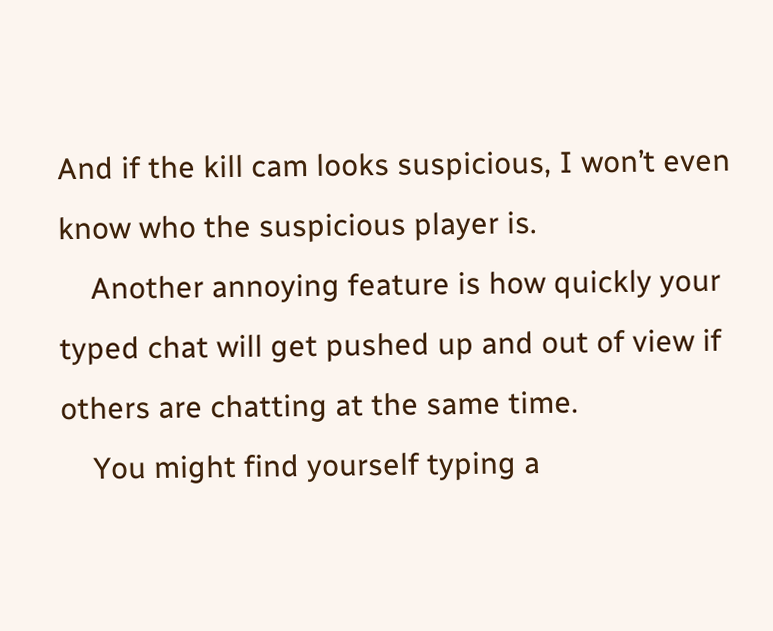And if the kill cam looks suspicious, I won’t even know who the suspicious player is.
    Another annoying feature is how quickly your typed chat will get pushed up and out of view if others are chatting at the same time.
    You might find yourself typing a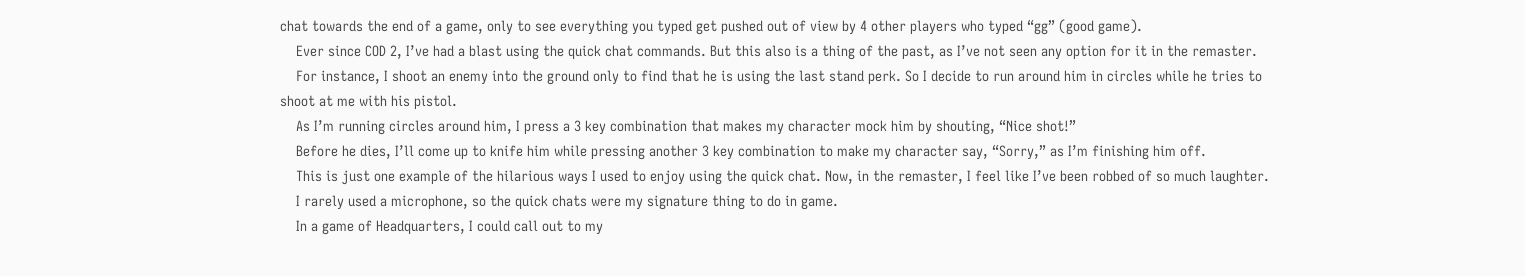chat towards the end of a game, only to see everything you typed get pushed out of view by 4 other players who typed “gg” (good game).
    Ever since COD 2, I’ve had a blast using the quick chat commands. But this also is a thing of the past, as I’ve not seen any option for it in the remaster.
    For instance, I shoot an enemy into the ground only to find that he is using the last stand perk. So I decide to run around him in circles while he tries to shoot at me with his pistol.
    As I’m running circles around him, I press a 3 key combination that makes my character mock him by shouting, “Nice shot!”
    Before he dies, I’ll come up to knife him while pressing another 3 key combination to make my character say, “Sorry,” as I’m finishing him off.
    This is just one example of the hilarious ways I used to enjoy using the quick chat. Now, in the remaster, I feel like I’ve been robbed of so much laughter.
    I rarely used a microphone, so the quick chats were my signature thing to do in game.
    In a game of Headquarters, I could call out to my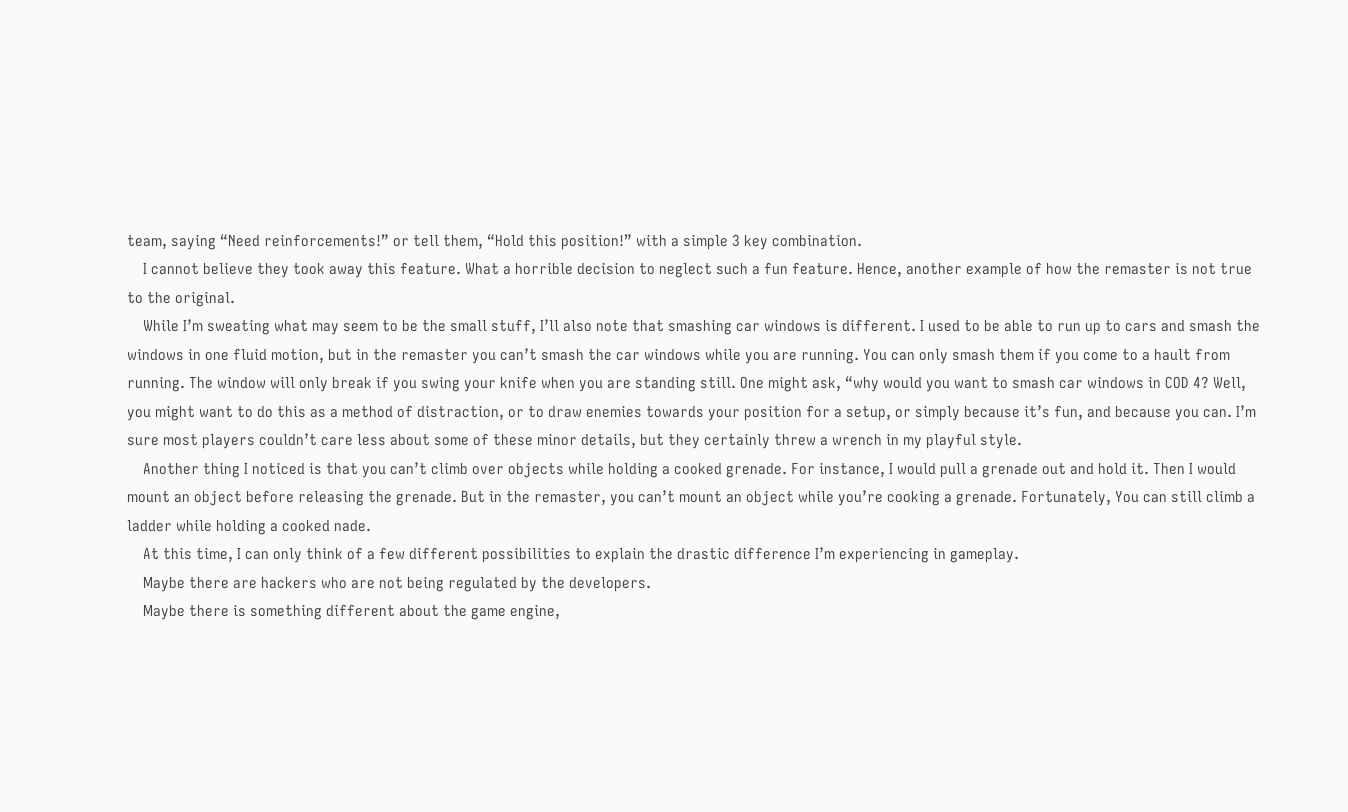team, saying “Need reinforcements!” or tell them, “Hold this position!” with a simple 3 key combination.
    I cannot believe they took away this feature. What a horrible decision to neglect such a fun feature. Hence, another example of how the remaster is not true to the original.
    While I’m sweating what may seem to be the small stuff, I’ll also note that smashing car windows is different. I used to be able to run up to cars and smash the windows in one fluid motion, but in the remaster you can’t smash the car windows while you are running. You can only smash them if you come to a hault from running. The window will only break if you swing your knife when you are standing still. One might ask, “why would you want to smash car windows in COD 4? Well, you might want to do this as a method of distraction, or to draw enemies towards your position for a setup, or simply because it’s fun, and because you can. I’m sure most players couldn’t care less about some of these minor details, but they certainly threw a wrench in my playful style.
    Another thing I noticed is that you can’t climb over objects while holding a cooked grenade. For instance, I would pull a grenade out and hold it. Then I would mount an object before releasing the grenade. But in the remaster, you can’t mount an object while you’re cooking a grenade. Fortunately, You can still climb a ladder while holding a cooked nade.
    At this time, I can only think of a few different possibilities to explain the drastic difference I’m experiencing in gameplay.
    Maybe there are hackers who are not being regulated by the developers.
    Maybe there is something different about the game engine,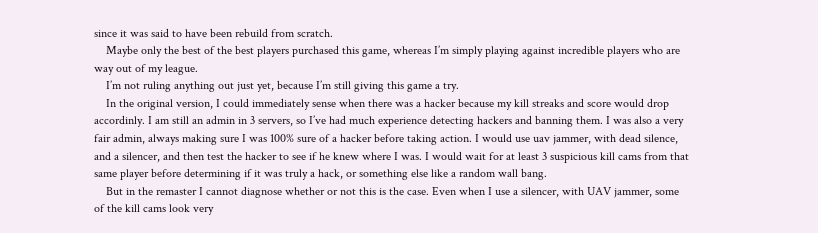since it was said to have been rebuild from scratch.
    Maybe only the best of the best players purchased this game, whereas I’m simply playing against incredible players who are way out of my league.
    I’m not ruling anything out just yet, because I’m still giving this game a try.
    In the original version, I could immediately sense when there was a hacker because my kill streaks and score would drop accordinly. I am still an admin in 3 servers, so I’ve had much experience detecting hackers and banning them. I was also a very fair admin, always making sure I was 100% sure of a hacker before taking action. I would use uav jammer, with dead silence, and a silencer, and then test the hacker to see if he knew where I was. I would wait for at least 3 suspicious kill cams from that same player before determining if it was truly a hack, or something else like a random wall bang.
    But in the remaster I cannot diagnose whether or not this is the case. Even when I use a silencer, with UAV jammer, some of the kill cams look very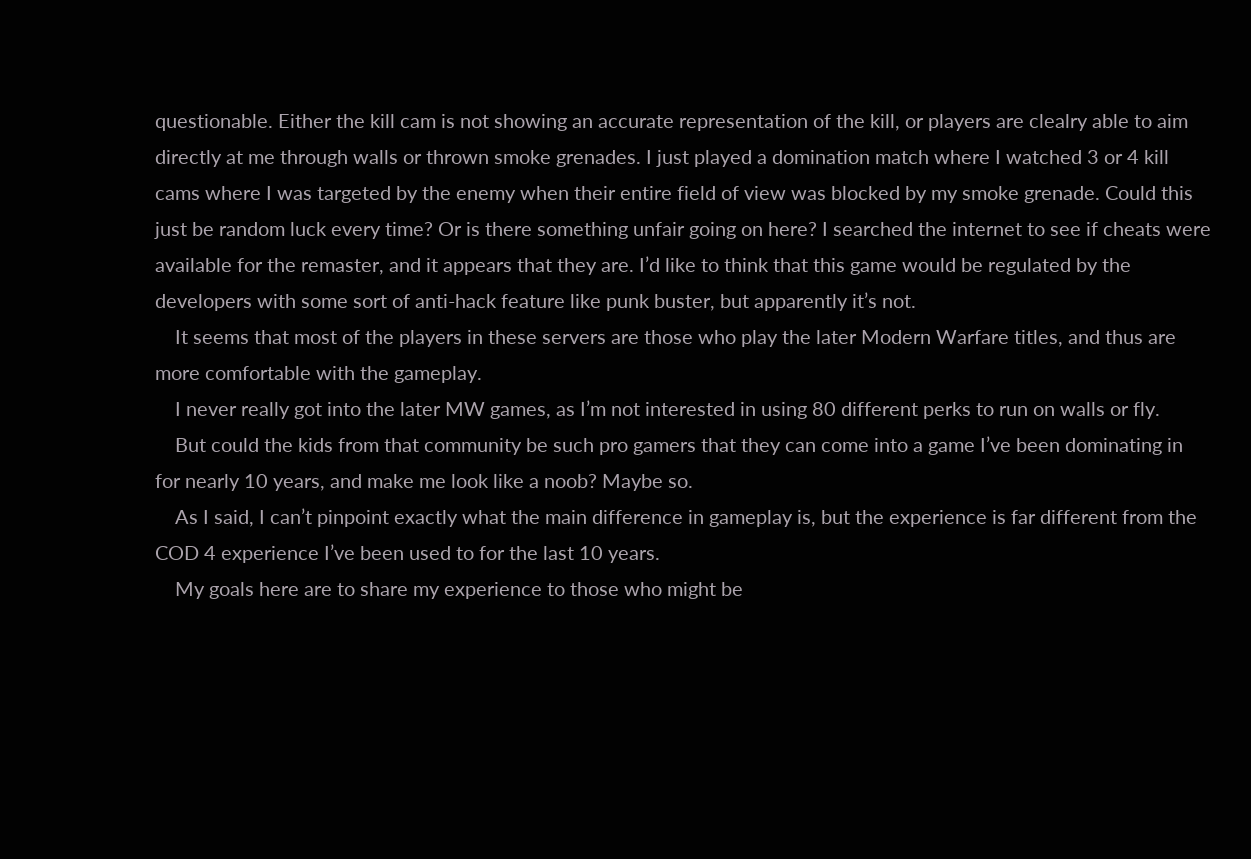questionable. Either the kill cam is not showing an accurate representation of the kill, or players are clealry able to aim directly at me through walls or thrown smoke grenades. I just played a domination match where I watched 3 or 4 kill cams where I was targeted by the enemy when their entire field of view was blocked by my smoke grenade. Could this just be random luck every time? Or is there something unfair going on here? I searched the internet to see if cheats were available for the remaster, and it appears that they are. I’d like to think that this game would be regulated by the developers with some sort of anti-hack feature like punk buster, but apparently it’s not.
    It seems that most of the players in these servers are those who play the later Modern Warfare titles, and thus are more comfortable with the gameplay.
    I never really got into the later MW games, as I’m not interested in using 80 different perks to run on walls or fly.
    But could the kids from that community be such pro gamers that they can come into a game I’ve been dominating in for nearly 10 years, and make me look like a noob? Maybe so.
    As I said, I can’t pinpoint exactly what the main difference in gameplay is, but the experience is far different from the COD 4 experience I’ve been used to for the last 10 years.
    My goals here are to share my experience to those who might be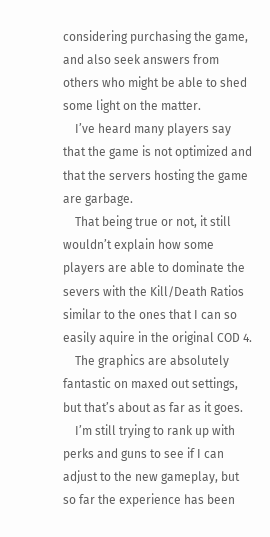considering purchasing the game, and also seek answers from others who might be able to shed some light on the matter.
    I’ve heard many players say that the game is not optimized and that the servers hosting the game are garbage.
    That being true or not, it still wouldn’t explain how some players are able to dominate the severs with the Kill/Death Ratios similar to the ones that I can so easily aquire in the original COD 4.
    The graphics are absolutely fantastic on maxed out settings, but that’s about as far as it goes.
    I’m still trying to rank up with perks and guns to see if I can adjust to the new gameplay, but so far the experience has been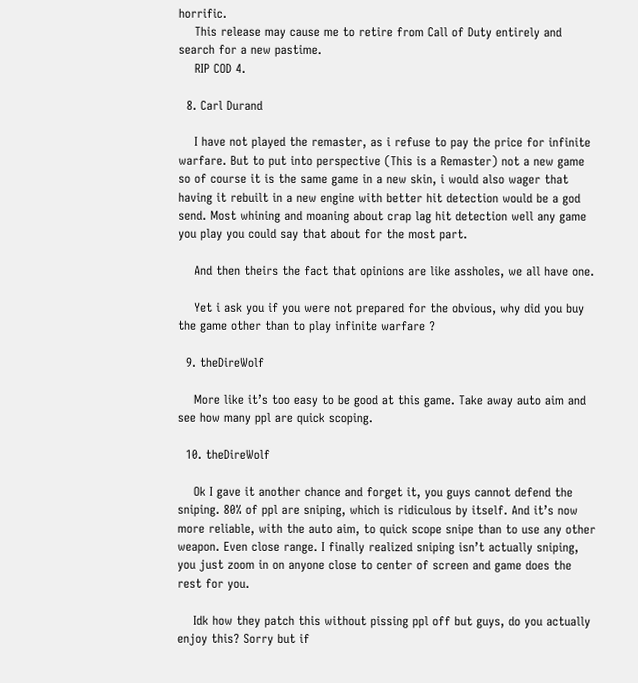horrific.
    This release may cause me to retire from Call of Duty entirely and search for a new pastime.
    RIP COD 4.

  8. Carl Durand

    I have not played the remaster, as i refuse to pay the price for infinite warfare. But to put into perspective (This is a Remaster) not a new game so of course it is the same game in a new skin, i would also wager that having it rebuilt in a new engine with better hit detection would be a god send. Most whining and moaning about crap lag hit detection well any game you play you could say that about for the most part.

    And then theirs the fact that opinions are like assholes, we all have one.

    Yet i ask you if you were not prepared for the obvious, why did you buy the game other than to play infinite warfare ?

  9. theDireWolf

    More like it’s too easy to be good at this game. Take away auto aim and see how many ppl are quick scoping.

  10. theDireWolf

    Ok I gave it another chance and forget it, you guys cannot defend the sniping. 80% of ppl are sniping, which is ridiculous by itself. And it’s now more reliable, with the auto aim, to quick scope snipe than to use any other weapon. Even close range. I finally realized sniping isn’t actually sniping, you just zoom in on anyone close to center of screen and game does the rest for you.

    Idk how they patch this without pissing ppl off but guys, do you actually enjoy this? Sorry but if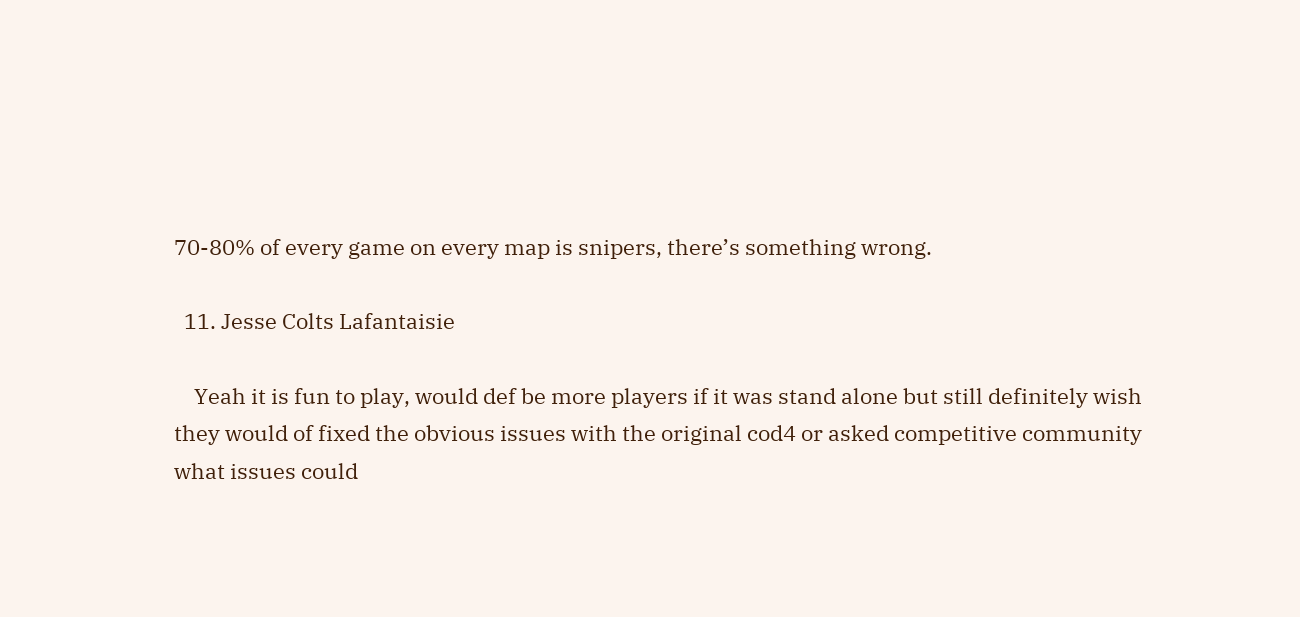70-80% of every game on every map is snipers, there’s something wrong.

  11. Jesse Colts Lafantaisie

    Yeah it is fun to play, would def be more players if it was stand alone but still definitely wish they would of fixed the obvious issues with the original cod4 or asked competitive community what issues could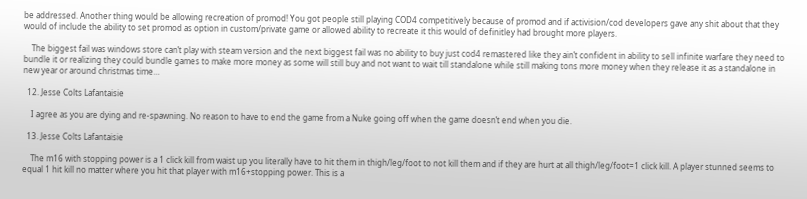be addressed. Another thing would be allowing recreation of promod! You got people still playing COD4 competitively because of promod and if activision/cod developers gave any shit about that they would of include the ability to set promod as option in custom/private game or allowed ability to recreate it this would of definitley had brought more players.

    The biggest fail was windows store can’t play with steam version and the next biggest fail was no ability to buy just cod4 remastered like they ain’t confident in ability to sell infinite warfare they need to bundle it or realizing they could bundle games to make more money as some will still buy and not want to wait till standalone while still making tons more money when they release it as a standalone in new year or around christmas time…

  12. Jesse Colts Lafantaisie

    I agree as you are dying and re-spawning. No reason to have to end the game from a Nuke going off when the game doesn’t end when you die.

  13. Jesse Colts Lafantaisie

    The m16 with stopping power is a 1 click kill from waist up you literally have to hit them in thigh/leg/foot to not kill them and if they are hurt at all thigh/leg/foot=1 click kill. A player stunned seems to equal 1 hit kill no matter where you hit that player with m16+stopping power. This is a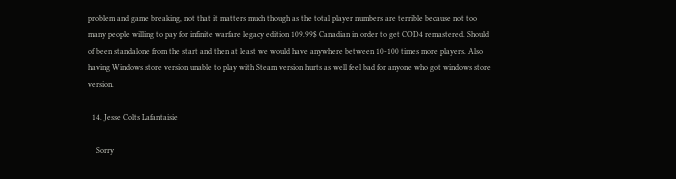problem and game breaking, not that it matters much though as the total player numbers are terrible because not too many people willing to pay for infinite warfare legacy edition 109.99$ Canadian in order to get COD4 remastered. Should of been standalone from the start and then at least we would have anywhere between 10-100 times more players. Also having Windows store version unable to play with Steam version hurts as well feel bad for anyone who got windows store version.

  14. Jesse Colts Lafantaisie

    Sorry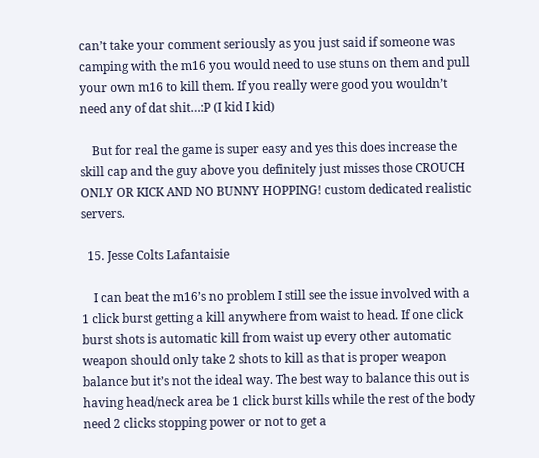can’t take your comment seriously as you just said if someone was camping with the m16 you would need to use stuns on them and pull your own m16 to kill them. If you really were good you wouldn’t need any of dat shit…:P (I kid I kid)

    But for real the game is super easy and yes this does increase the skill cap and the guy above you definitely just misses those CROUCH ONLY OR KICK AND NO BUNNY HOPPING! custom dedicated realistic servers.

  15. Jesse Colts Lafantaisie

    I can beat the m16’s no problem I still see the issue involved with a 1 click burst getting a kill anywhere from waist to head. If one click burst shots is automatic kill from waist up every other automatic weapon should only take 2 shots to kill as that is proper weapon balance but it’s not the ideal way. The best way to balance this out is having head/neck area be 1 click burst kills while the rest of the body need 2 clicks stopping power or not to get a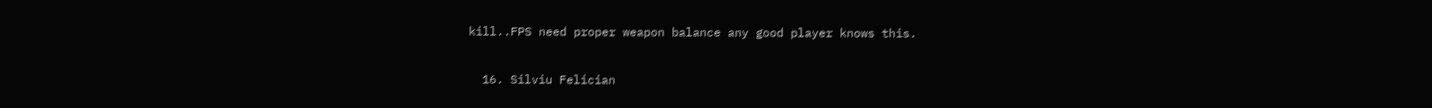kill..FPS need proper weapon balance any good player knows this.

  16. Silviu Felician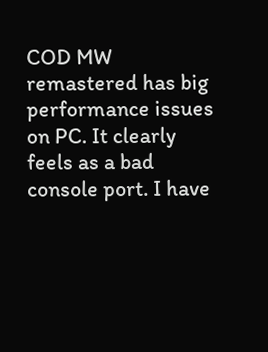COD MW remastered has big performance issues on PC. It clearly feels as a bad console port. I have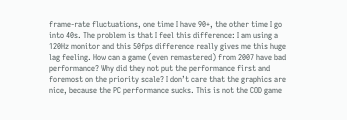frame-rate fluctuations, one time I have 90+, the other time I go into 40s. The problem is that I feel this difference: I am using a 120Hz monitor and this 50fps difference really gives me this huge lag feeling. How can a game (even remastered) from 2007 have bad performance? Why did they not put the performance first and foremost on the priority scale? I don’t care that the graphics are nice, because the PC performance sucks. This is not the COD game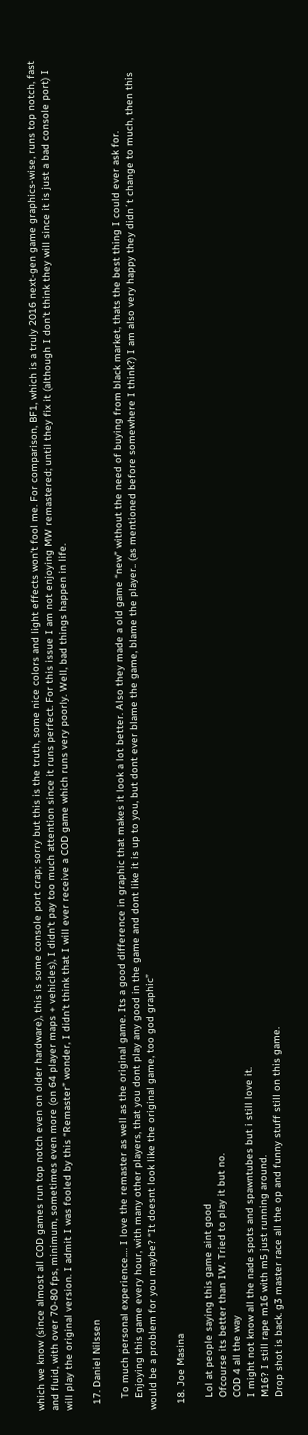which we know (since almost all COD games run top notch even on older hardware), this is some console port crap; sorry but this is the truth, some nice colors and light effects won’t fool me. For comparison, BF1, which is a truly 2016 next-gen game graphics-wise, runs top notch, fast and fluid, with over 70-80 fps, minimum, sometimes even more (on 64 player maps + vehicles), I didn’t pay too much attention since it runs perfect. For this issue I am not enjoying MW remastered; until they fix it (although I don’t think they will since it is just a bad console port) I will play the original version. I admit I was fooled by this “Remaster” wonder, I didn’t think that I will ever receive a COD game which runs very poorly. Well, bad things happen in life.

  17. Daniel Nilssen

    To much personal experience…. I love the remaster as well as the original game. Its a good difference in graphic that makes it look a lot better. Also they made a old game “new” without the need of buying from black market, thats the best thing I could ever ask for.
    Enjoying this game every hour, with many other players, that you dont play any good in the game and dont like it is up to you, but dont ever blame the game, blame the player.. (as mentioned before somewhere I think?) I am also very happy they didn´t change to much, then this would be a problem for you maybe? “It doesnt look like the original game, too god graphic”

  18. Joe Masina

    Lol at people saying this game aint good
    Ofcourse its better than IW. Tried to play it but no.
    COD 4 all the way
    I might not know all the nade spots and spawntubes but i still love it.
    M16? I still rape m16 with m5 just running around.
    Drop shot is back. g3 master race all the op and funny stuff still on this game.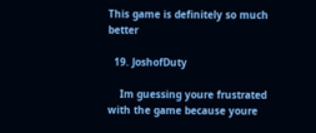This game is definitely so much better

  19. JoshofDuty

    Im guessing youre frustrated with the game because youre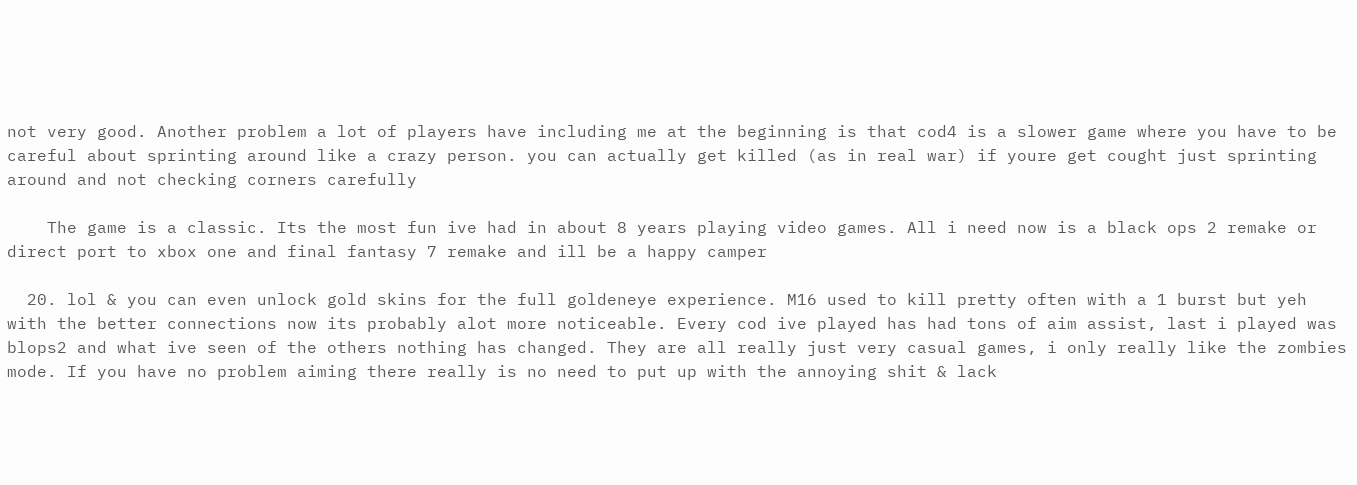not very good. Another problem a lot of players have including me at the beginning is that cod4 is a slower game where you have to be careful about sprinting around like a crazy person. you can actually get killed (as in real war) if youre get cought just sprinting around and not checking corners carefully

    The game is a classic. Its the most fun ive had in about 8 years playing video games. All i need now is a black ops 2 remake or direct port to xbox one and final fantasy 7 remake and ill be a happy camper

  20. lol & you can even unlock gold skins for the full goldeneye experience. M16 used to kill pretty often with a 1 burst but yeh with the better connections now its probably alot more noticeable. Every cod ive played has had tons of aim assist, last i played was blops2 and what ive seen of the others nothing has changed. They are all really just very casual games, i only really like the zombies mode. If you have no problem aiming there really is no need to put up with the annoying shit & lack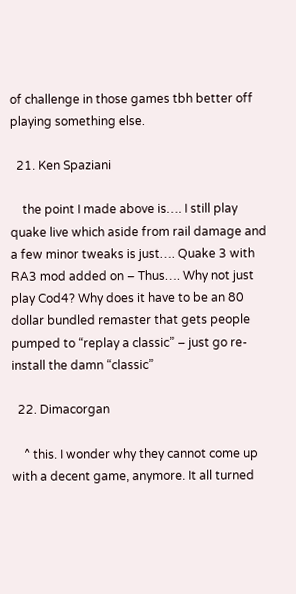of challenge in those games tbh better off playing something else.

  21. Ken Spaziani

    the point I made above is…. I still play quake live which aside from rail damage and a few minor tweaks is just…. Quake 3 with RA3 mod added on – Thus…. Why not just play Cod4? Why does it have to be an 80 dollar bundled remaster that gets people pumped to “replay a classic” – just go re-install the damn “classic”

  22. Dimacorgan

    ^ this. I wonder why they cannot come up with a decent game, anymore. It all turned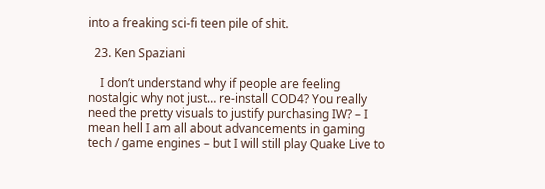into a freaking sci-fi teen pile of shit.

  23. Ken Spaziani

    I don’t understand why if people are feeling nostalgic why not just… re-install COD4? You really need the pretty visuals to justify purchasing IW? – I mean hell I am all about advancements in gaming tech / game engines – but I will still play Quake Live to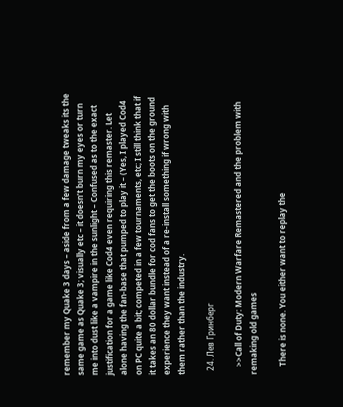remember my Quake 3 days – aside from a few damage tweaks its the same game as Quake 3; visually etc – it doesn’t burn my eyes or turn me into dust like a vampire in the sunlight – Confused as to the exact justification for a game like Cod4 even requiring this remaster. Let alone having the fan-base that pumped to play it – (Yes, I played Cod4 on PC quite a bit; competed in a few tournaments, etc; I still think that if it takes an 80 dollar bundle for cod fans to get the boots on the ground experience they want instead of a re-install something if wrong with them rather than the industry.

  24. Лев Гринберг

    >>Call of Duty: Modern Warfare Remastered and the problem with remaking old games

    There is none. You either want to replay the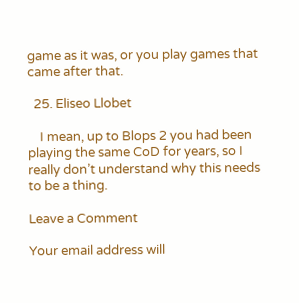game as it was, or you play games that came after that.

  25. Eliseo Llobet

    I mean, up to Blops 2 you had been playing the same CoD for years, so I really don’t understand why this needs to be a thing.

Leave a Comment

Your email address will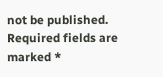not be published. Required fields are marked *